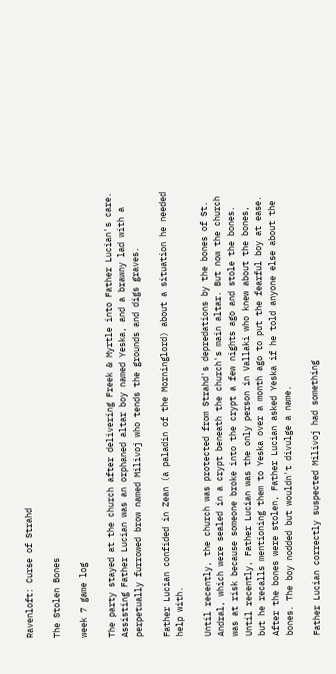Ravenloft: Curse of Strahd

The Stolen Bones

week 7 game log

The party stayed at the church after delivering Freek & Myrtle into Father Lucian's care. Assisting Father Lucian was an orphaned altar boy named Yeska, and a brawny lad with a perpetually furrowed brow named Milivoj who tends the grounds and digs graves.

Father Lucian confided in Zean (a paladin of the Morninglord) about a situation he needed help with.

Until recently, the church was protected from Strahd's depredations by the bones of St. Andral, which were sealed in a crypt beneath the church's main altar. But now the church was at risk because someone broke into the crypt a few nights ago and stole the bones. Until recently, Father Lucian was the only person in Vallaki who knew about the bones, but he recalls mentioning them to Yeska over a month ago to put the fearful boy at ease. After the bones were stolen, Father Lucian asked Yeska if he told anyone else about the bones. The boy nodded but wouldn't divulge a name.

Father Lucian correctly suspected Milivoj had something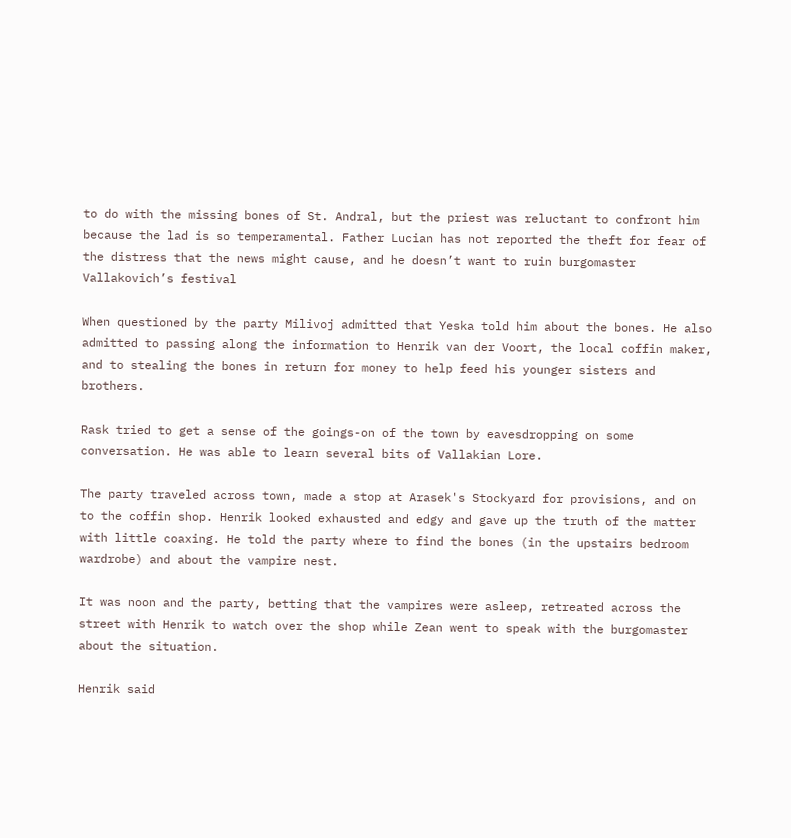to do with the missing bones of St. Andral, but the priest was reluctant to confront him because the lad is so temperamental. Father Lucian has not reported the theft for fear of the distress that the news might cause, and he doesn’t want to ruin burgomaster Vallakovich’s festival

When questioned by the party Milivoj admitted that Yeska told him about the bones. He also admitted to passing along the information to Henrik van der Voort, the local coffin maker, and to stealing the bones in return for money to help feed his younger sisters and brothers.

Rask tried to get a sense of the goings-on of the town by eavesdropping on some conversation. He was able to learn several bits of Vallakian Lore.

The party traveled across town, made a stop at Arasek's Stockyard for provisions, and on to the coffin shop. Henrik looked exhausted and edgy and gave up the truth of the matter with little coaxing. He told the party where to find the bones (in the upstairs bedroom wardrobe) and about the vampire nest.

It was noon and the party, betting that the vampires were asleep, retreated across the street with Henrik to watch over the shop while Zean went to speak with the burgomaster about the situation.

Henrik said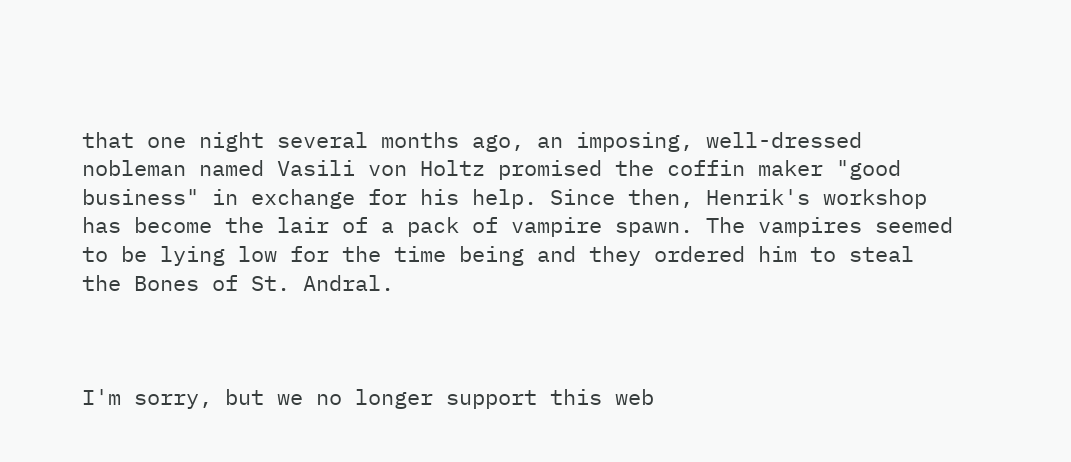that one night several months ago, an imposing, well-dressed nobleman named Vasili von Holtz promised the coffin maker "good business" in exchange for his help. Since then, Henrik's workshop has become the lair of a pack of vampire spawn. The vampires seemed to be lying low for the time being and they ordered him to steal the Bones of St. Andral.



I'm sorry, but we no longer support this web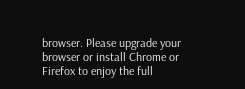browser. Please upgrade your browser or install Chrome or Firefox to enjoy the full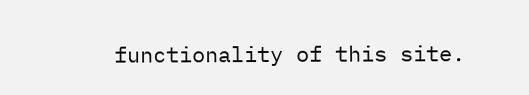functionality of this site.